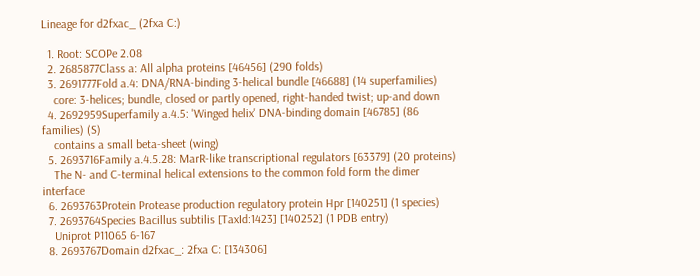Lineage for d2fxac_ (2fxa C:)

  1. Root: SCOPe 2.08
  2. 2685877Class a: All alpha proteins [46456] (290 folds)
  3. 2691777Fold a.4: DNA/RNA-binding 3-helical bundle [46688] (14 superfamilies)
    core: 3-helices; bundle, closed or partly opened, right-handed twist; up-and down
  4. 2692959Superfamily a.4.5: 'Winged helix' DNA-binding domain [46785] (86 families) (S)
    contains a small beta-sheet (wing)
  5. 2693716Family a.4.5.28: MarR-like transcriptional regulators [63379] (20 proteins)
    The N- and C-terminal helical extensions to the common fold form the dimer interface
  6. 2693763Protein Protease production regulatory protein Hpr [140251] (1 species)
  7. 2693764Species Bacillus subtilis [TaxId:1423] [140252] (1 PDB entry)
    Uniprot P11065 6-167
  8. 2693767Domain d2fxac_: 2fxa C: [134306]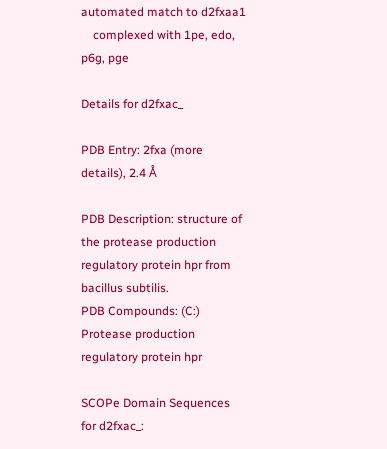automated match to d2fxaa1
    complexed with 1pe, edo, p6g, pge

Details for d2fxac_

PDB Entry: 2fxa (more details), 2.4 Å

PDB Description: structure of the protease production regulatory protein hpr from bacillus subtilis.
PDB Compounds: (C:) Protease production regulatory protein hpr

SCOPe Domain Sequences for d2fxac_: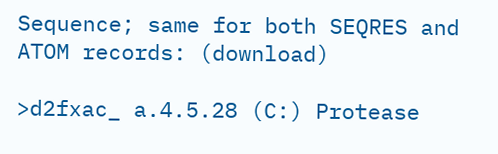Sequence; same for both SEQRES and ATOM records: (download)

>d2fxac_ a.4.5.28 (C:) Protease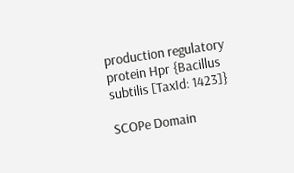production regulatory protein Hpr {Bacillus subtilis [TaxId: 1423]}

SCOPe Domain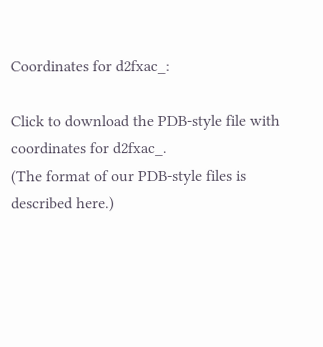Coordinates for d2fxac_:

Click to download the PDB-style file with coordinates for d2fxac_.
(The format of our PDB-style files is described here.)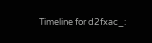Timeline for d2fxac_: